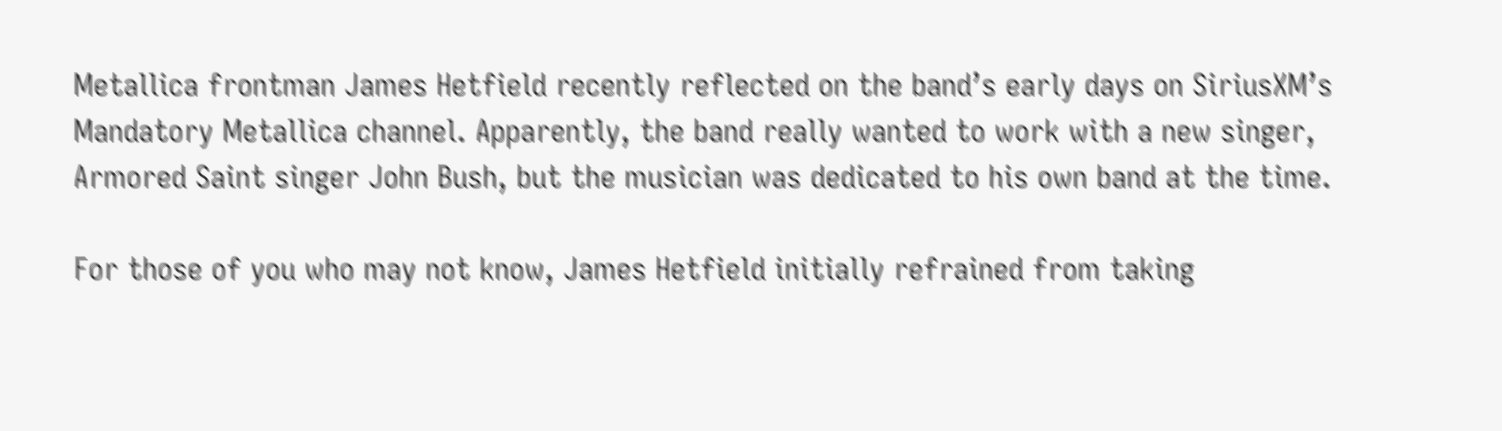Metallica frontman James Hetfield recently reflected on the band’s early days on SiriusXM’s Mandatory Metallica channel. Apparently, the band really wanted to work with a new singer, Armored Saint singer John Bush, but the musician was dedicated to his own band at the time.

For those of you who may not know, James Hetfield initially refrained from taking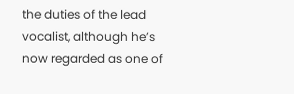the duties of the lead vocalist, although he’s now regarded as one of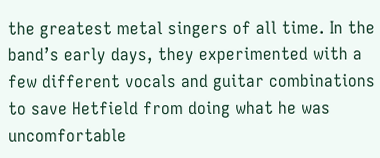the greatest metal singers of all time. In the band’s early days, they experimented with a few different vocals and guitar combinations to save Hetfield from doing what he was uncomfortable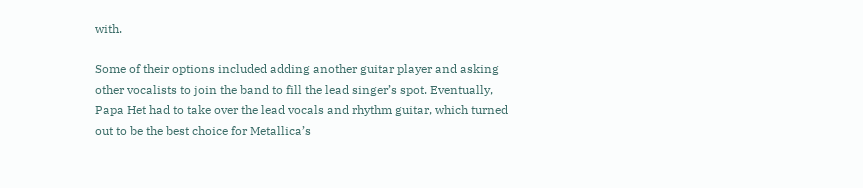with.

Some of their options included adding another guitar player and asking other vocalists to join the band to fill the lead singer’s spot. Eventually, Papa Het had to take over the lead vocals and rhythm guitar, which turned out to be the best choice for Metallica’s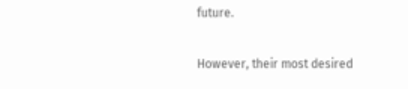future.

However, their most desired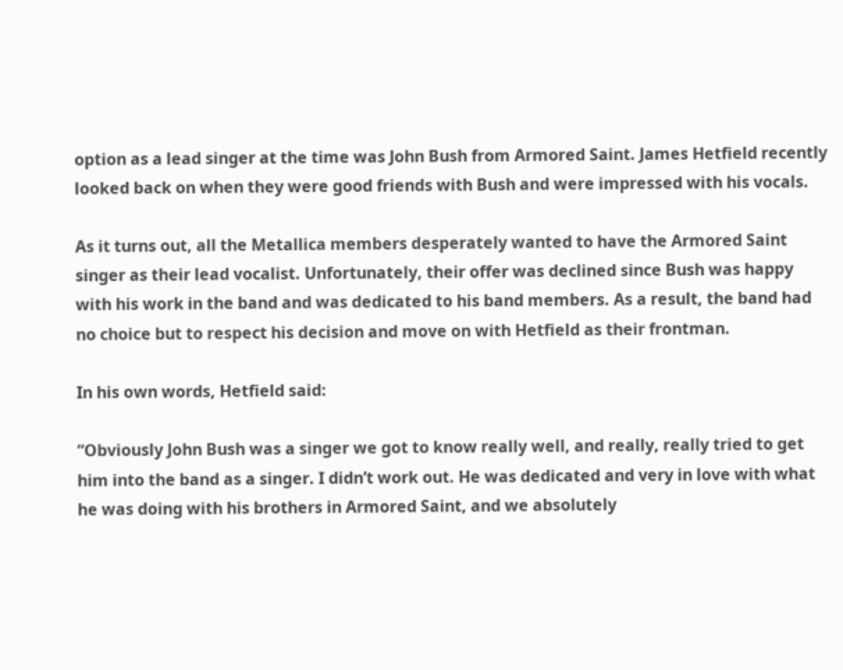option as a lead singer at the time was John Bush from Armored Saint. James Hetfield recently looked back on when they were good friends with Bush and were impressed with his vocals.

As it turns out, all the Metallica members desperately wanted to have the Armored Saint singer as their lead vocalist. Unfortunately, their offer was declined since Bush was happy with his work in the band and was dedicated to his band members. As a result, the band had no choice but to respect his decision and move on with Hetfield as their frontman.

In his own words, Hetfield said:

“Obviously John Bush was a singer we got to know really well, and really, really tried to get him into the band as a singer. I didn’t work out. He was dedicated and very in love with what he was doing with his brothers in Armored Saint, and we absolutely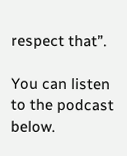respect that”.

You can listen to the podcast below.